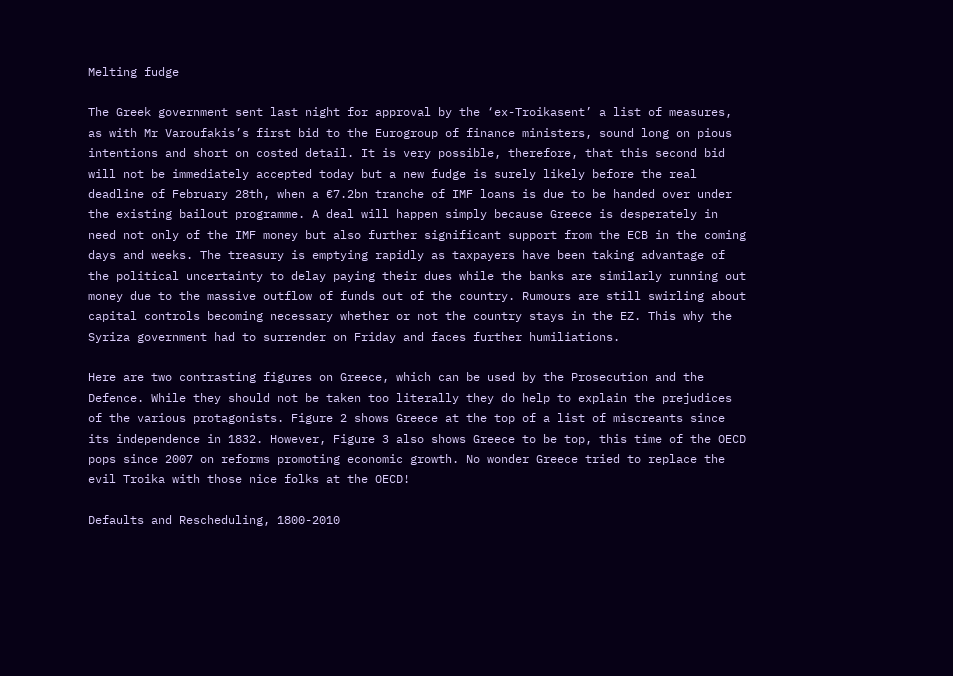Melting fudge

The Greek government sent last night for approval by the ‘ex-Troikasent’ a list of measures, as with Mr Varoufakis’s first bid to the Eurogroup of finance ministers, sound long on pious intentions and short on costed detail. It is very possible, therefore, that this second bid will not be immediately accepted today but a new fudge is surely likely before the real deadline of February 28th, when a €7.2bn tranche of IMF loans is due to be handed over under the existing bailout programme. A deal will happen simply because Greece is desperately in need not only of the IMF money but also further significant support from the ECB in the coming days and weeks. The treasury is emptying rapidly as taxpayers have been taking advantage of the political uncertainty to delay paying their dues while the banks are similarly running out money due to the massive outflow of funds out of the country. Rumours are still swirling about capital controls becoming necessary whether or not the country stays in the EZ. This why the Syriza government had to surrender on Friday and faces further humiliations.

Here are two contrasting figures on Greece, which can be used by the Prosecution and the Defence. While they should not be taken too literally they do help to explain the prejudices of the various protagonists. Figure 2 shows Greece at the top of a list of miscreants since its independence in 1832. However, Figure 3 also shows Greece to be top, this time of the OECD pops since 2007 on reforms promoting economic growth. No wonder Greece tried to replace the evil Troika with those nice folks at the OECD!

Defaults and Rescheduling, 1800-2010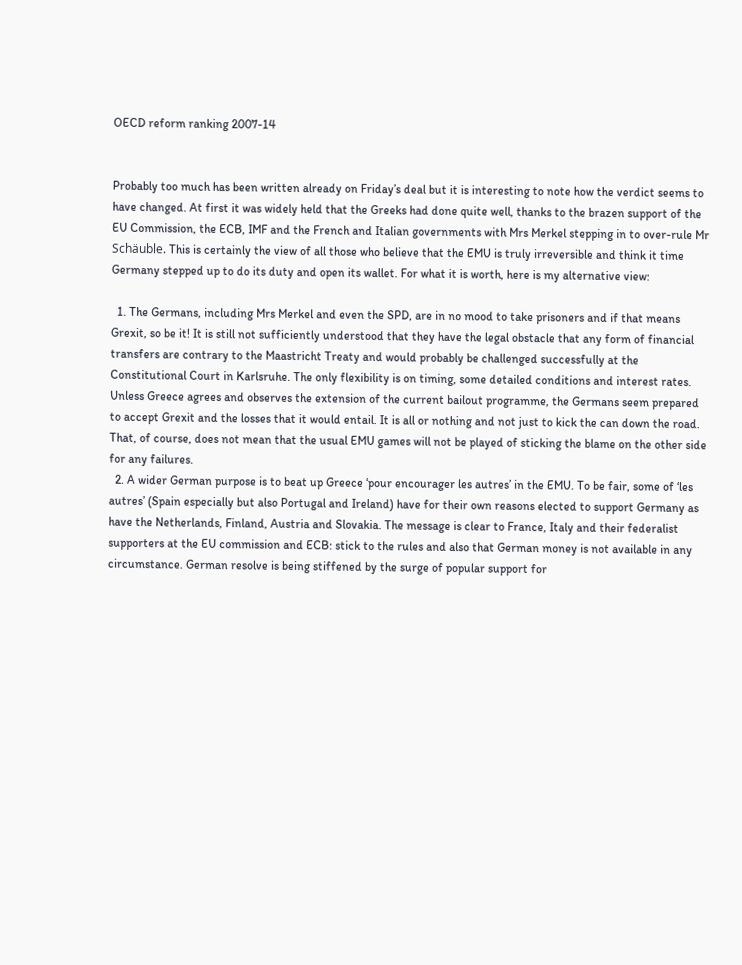OECD reform ranking 2007-14


Probably too much has been written already on Friday’s deal but it is interesting to note how the verdict seems to have changed. At first it was widely held that the Greeks had done quite well, thanks to the brazen support of the EU Commission, the ECB, IMF and the French and Italian governments with Mrs Merkel stepping in to over-rule Mr Schäuble. This is certainly the view of all those who believe that the EMU is truly irreversible and think it time Germany stepped up to do its duty and open its wallet. For what it is worth, here is my alternative view:

  1. The Germans, including Mrs Merkel and even the SPD, are in no mood to take prisoners and if that means Grexit, so be it! It is still not sufficiently understood that they have the legal obstacle that any form of financial transfers are contrary to the Maastricht Treaty and would probably be challenged successfully at the Constitutional Court in Karlsruhe. The only flexibility is on timing, some detailed conditions and interest rates. Unless Greece agrees and observes the extension of the current bailout programme, the Germans seem prepared to accept Grexit and the losses that it would entail. It is all or nothing and not just to kick the can down the road. That, of course, does not mean that the usual EMU games will not be played of sticking the blame on the other side for any failures.
  2. A wider German purpose is to beat up Greece ‘pour encourager les autres’ in the EMU. To be fair, some of ‘les autres’ (Spain especially but also Portugal and Ireland) have for their own reasons elected to support Germany as have the Netherlands, Finland, Austria and Slovakia. The message is clear to France, Italy and their federalist supporters at the EU commission and ECB: stick to the rules and also that German money is not available in any circumstance. German resolve is being stiffened by the surge of popular support for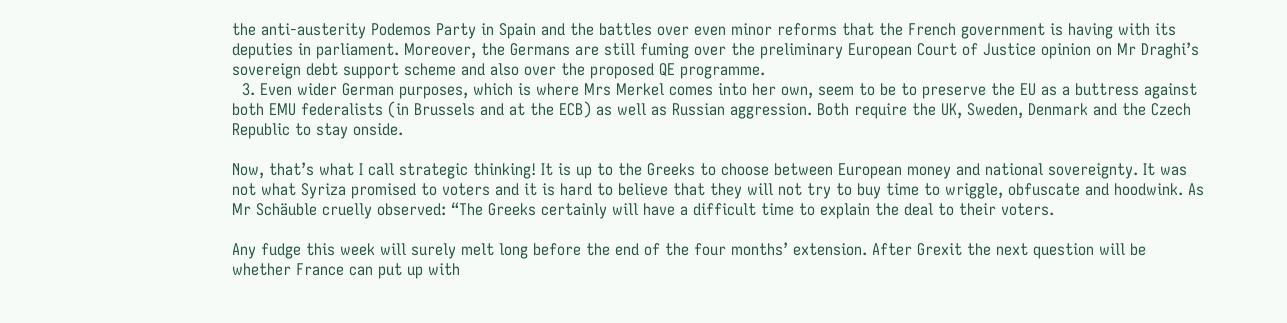the anti-austerity Podemos Party in Spain and the battles over even minor reforms that the French government is having with its deputies in parliament. Moreover, the Germans are still fuming over the preliminary European Court of Justice opinion on Mr Draghi’s sovereign debt support scheme and also over the proposed QE programme.
  3. Even wider German purposes, which is where Mrs Merkel comes into her own, seem to be to preserve the EU as a buttress against both EMU federalists (in Brussels and at the ECB) as well as Russian aggression. Both require the UK, Sweden, Denmark and the Czech Republic to stay onside.

Now, that’s what I call strategic thinking! It is up to the Greeks to choose between European money and national sovereignty. It was not what Syriza promised to voters and it is hard to believe that they will not try to buy time to wriggle, obfuscate and hoodwink. As Mr Schäuble cruelly observed: “The Greeks certainly will have a difficult time to explain the deal to their voters.

Any fudge this week will surely melt long before the end of the four months’ extension. After Grexit the next question will be whether France can put up with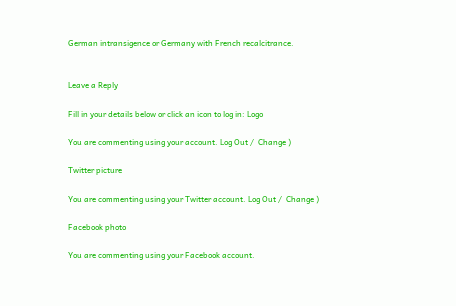German intransigence or Germany with French recalcitrance.


Leave a Reply

Fill in your details below or click an icon to log in: Logo

You are commenting using your account. Log Out /  Change )

Twitter picture

You are commenting using your Twitter account. Log Out /  Change )

Facebook photo

You are commenting using your Facebook account.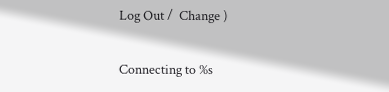Log Out /  Change )

Connecting to %s